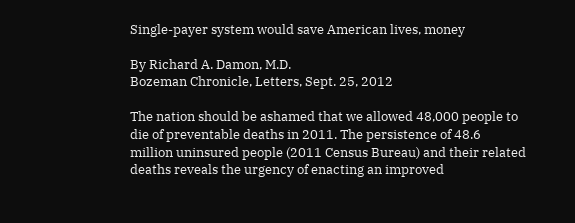Single-payer system would save American lives, money

By Richard A. Damon, M.D.
Bozeman Chronicle, Letters, Sept. 25, 2012

The nation should be ashamed that we allowed 48,000 people to die of preventable deaths in 2011. The persistence of 48.6 million uninsured people (2011 Census Bureau) and their related deaths reveals the urgency of enacting an improved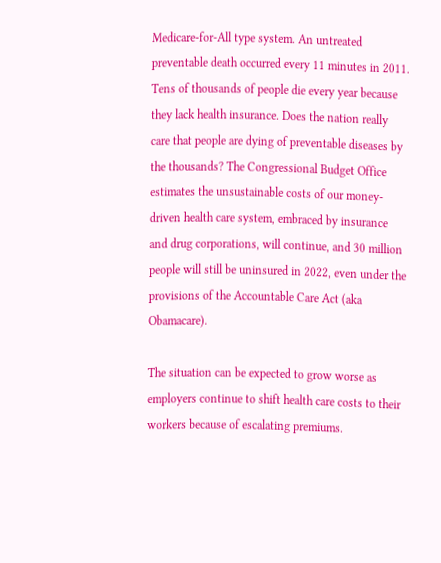Medicare-for-All type system. An untreated preventable death occurred every 11 minutes in 2011. Tens of thousands of people die every year because they lack health insurance. Does the nation really care that people are dying of preventable diseases by the thousands? The Congressional Budget Office estimates the unsustainable costs of our money-driven health care system, embraced by insurance and drug corporations, will continue, and 30 million people will still be uninsured in 2022, even under the provisions of the Accountable Care Act (aka Obamacare).

The situation can be expected to grow worse as employers continue to shift health care costs to their workers because of escalating premiums.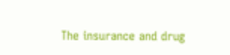The insurance and drug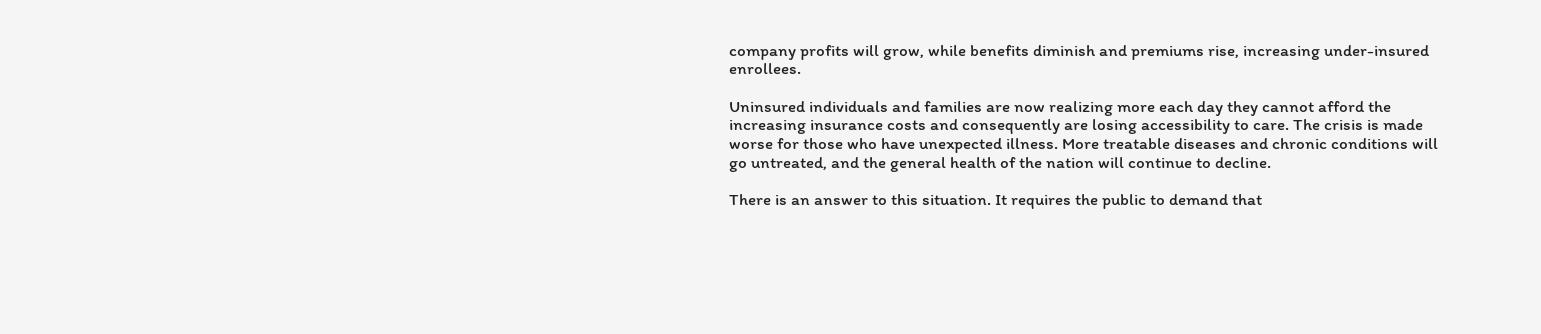company profits will grow, while benefits diminish and premiums rise, increasing under-insured enrollees.

Uninsured individuals and families are now realizing more each day they cannot afford the increasing insurance costs and consequently are losing accessibility to care. The crisis is made worse for those who have unexpected illness. More treatable diseases and chronic conditions will go untreated, and the general health of the nation will continue to decline.

There is an answer to this situation. It requires the public to demand that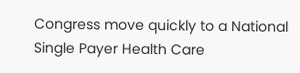Congress move quickly to a National Single Payer Health Care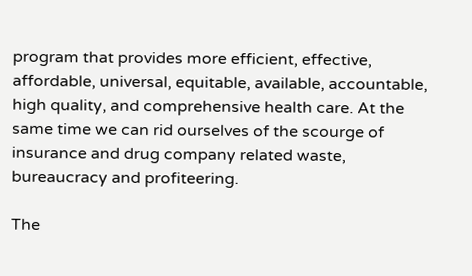program that provides more efficient, effective, affordable, universal, equitable, available, accountable, high quality, and comprehensive health care. At the same time we can rid ourselves of the scourge of insurance and drug company related waste, bureaucracy and profiteering.

The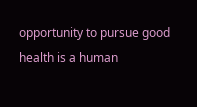opportunity to pursue good health is a human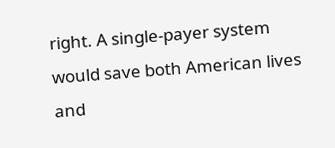right. A single-payer system would save both American lives and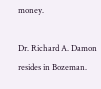money.

Dr. Richard A. Damon resides in Bozeman.